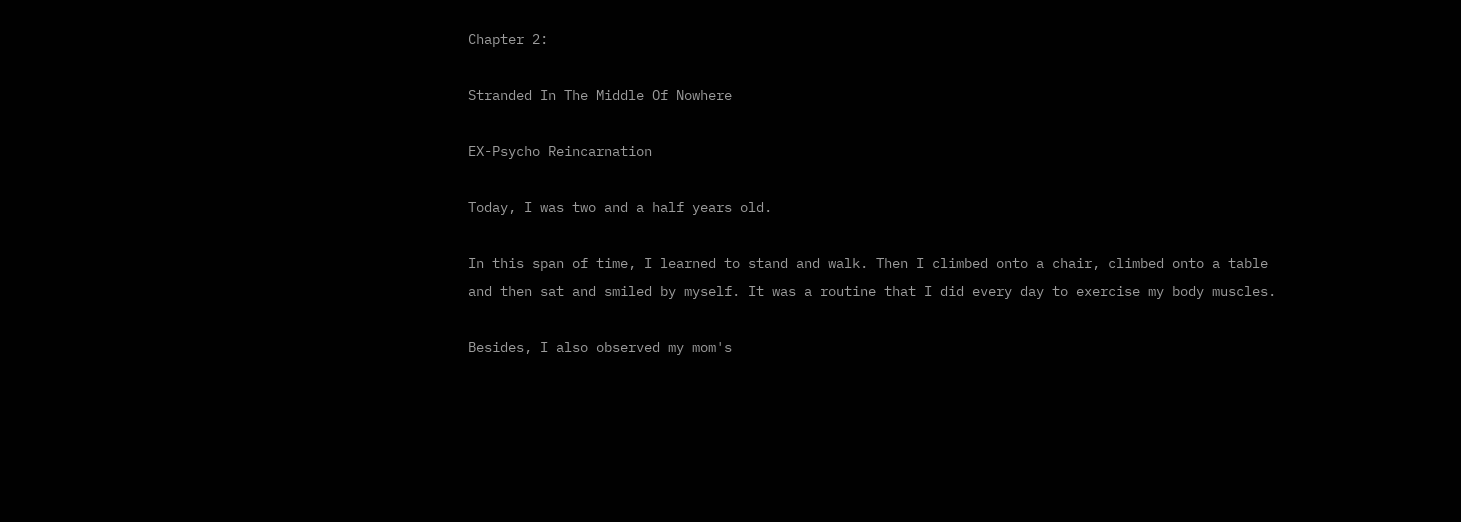Chapter 2:

Stranded In The Middle Of Nowhere

EX-Psycho Reincarnation

Today, I was two and a half years old.

In this span of time, I learned to stand and walk. Then I climbed onto a chair, climbed onto a table and then sat and smiled by myself. It was a routine that I did every day to exercise my body muscles.

Besides, I also observed my mom's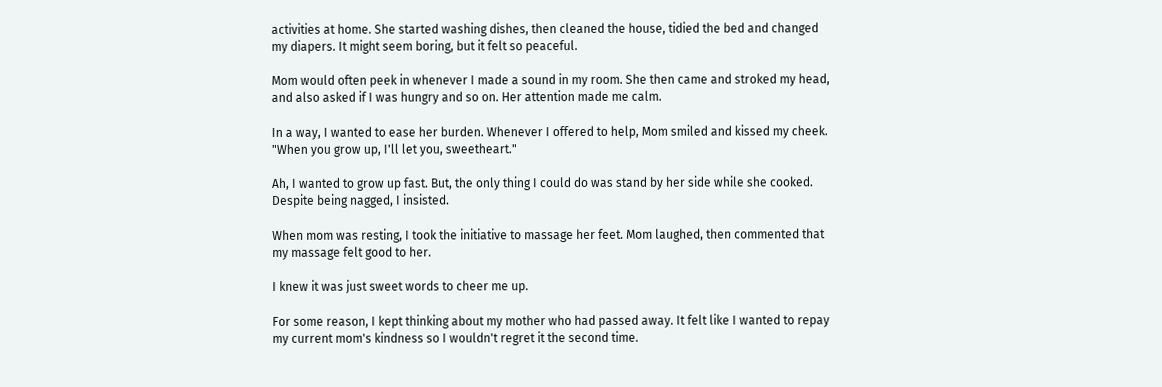activities at home. She started washing dishes, then cleaned the house, tidied the bed and changed my diapers. It might seem boring, but it felt so peaceful.

Mom would often peek in whenever I made a sound in my room. She then came and stroked my head, and also asked if I was hungry and so on. Her attention made me calm.

In a way, I wanted to ease her burden. Whenever I offered to help, Mom smiled and kissed my cheek. "When you grow up, I'll let you, sweetheart."

Ah, I wanted to grow up fast. But, the only thing I could do was stand by her side while she cooked. Despite being nagged, I insisted.

When mom was resting, I took the initiative to massage her feet. Mom laughed, then commented that my massage felt good to her.

I knew it was just sweet words to cheer me up.

For some reason, I kept thinking about my mother who had passed away. It felt like I wanted to repay my current mom's kindness so I wouldn't regret it the second time.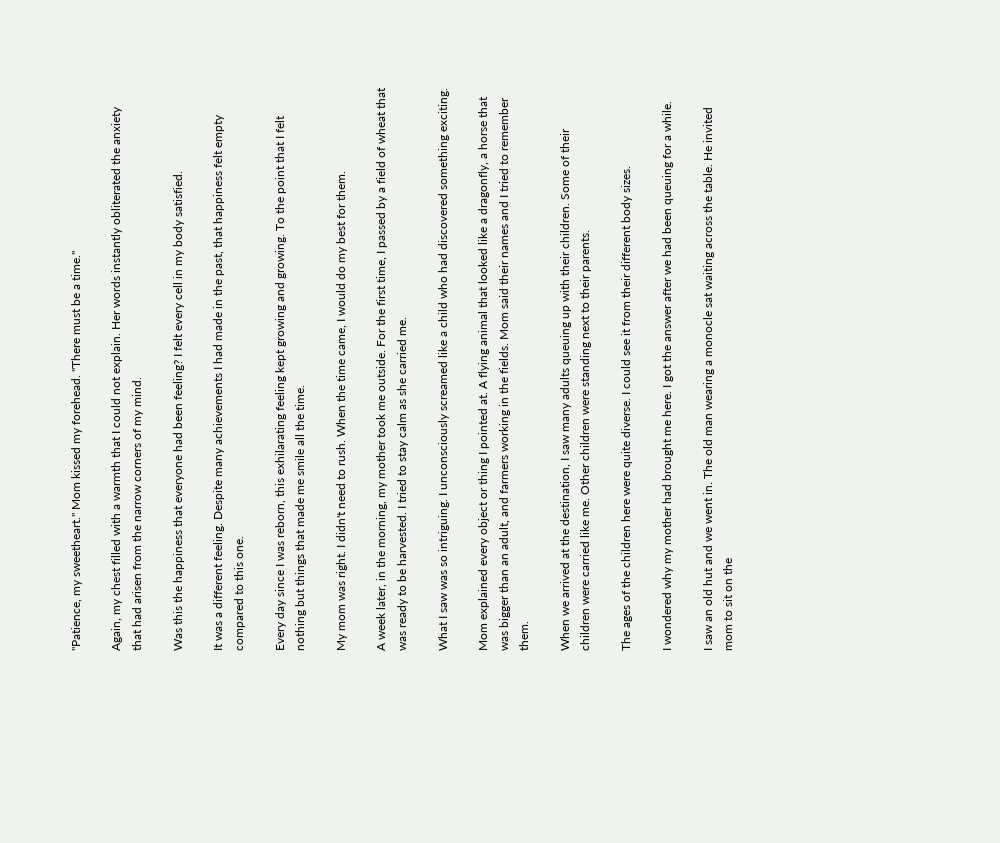"Patience, my sweetheart." Mom kissed my forehead. "There must be a time."

Again, my chest filled with a warmth that I could not explain. Her words instantly obliterated the anxiety that had arisen from the narrow corners of my mind.

Was this the happiness that everyone had been feeling? I felt every cell in my body satisfied.

It was a different feeling. Despite many achievements I had made in the past, that happiness felt empty compared to this one.

Every day since I was reborn, this exhilarating feeling kept growing and growing. To the point that I felt nothing but things that made me smile all the time.

My mom was right. I didn't need to rush. When the time came, I would do my best for them.

A week later, in the morning, my mother took me outside. For the first time, I passed by a field of wheat that was ready to be harvested. I tried to stay calm as she carried me.

What I saw was so intriguing. I unconsciously screamed like a child who had discovered something exciting.

Mom explained every object or thing I pointed at. A flying animal that looked like a dragonfly, a horse that was bigger than an adult, and farmers working in the fields. Mom said their names and I tried to remember them.

When we arrived at the destination, I saw many adults queuing up with their children. Some of their children were carried like me. Other children were standing next to their parents.

The ages of the children here were quite diverse. I could see it from their different body sizes.

I wondered why my mother had brought me here. I got the answer after we had been queuing for a while.

I saw an old hut and we went in. The old man wearing a monocle sat waiting across the table. He invited mom to sit on the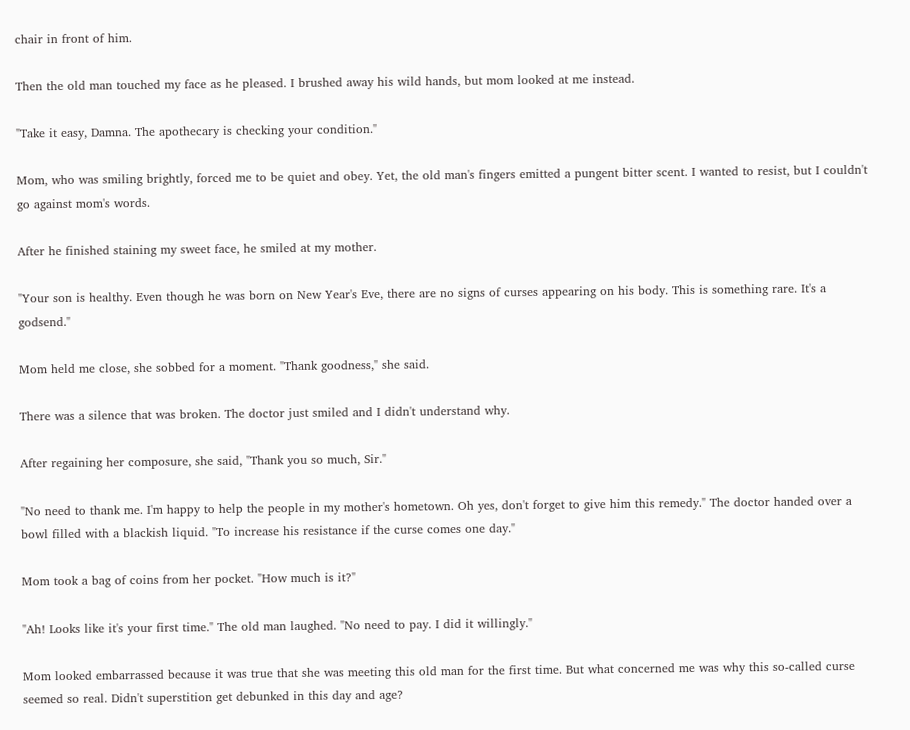chair in front of him.

Then the old man touched my face as he pleased. I brushed away his wild hands, but mom looked at me instead.

"Take it easy, Damna. The apothecary is checking your condition."

Mom, who was smiling brightly, forced me to be quiet and obey. Yet, the old man's fingers emitted a pungent bitter scent. I wanted to resist, but I couldn't go against mom's words.

After he finished staining my sweet face, he smiled at my mother.

"Your son is healthy. Even though he was born on New Year's Eve, there are no signs of curses appearing on his body. This is something rare. It's a godsend."

Mom held me close, she sobbed for a moment. "Thank goodness," she said.

There was a silence that was broken. The doctor just smiled and I didn't understand why.

After regaining her composure, she said, "Thank you so much, Sir."

"No need to thank me. I'm happy to help the people in my mother's hometown. Oh yes, don't forget to give him this remedy." The doctor handed over a bowl filled with a blackish liquid. "To increase his resistance if the curse comes one day."

Mom took a bag of coins from her pocket. "How much is it?"

"Ah! Looks like it's your first time." The old man laughed. "No need to pay. I did it willingly."

Mom looked embarrassed because it was true that she was meeting this old man for the first time. But what concerned me was why this so-called curse seemed so real. Didn't superstition get debunked in this day and age?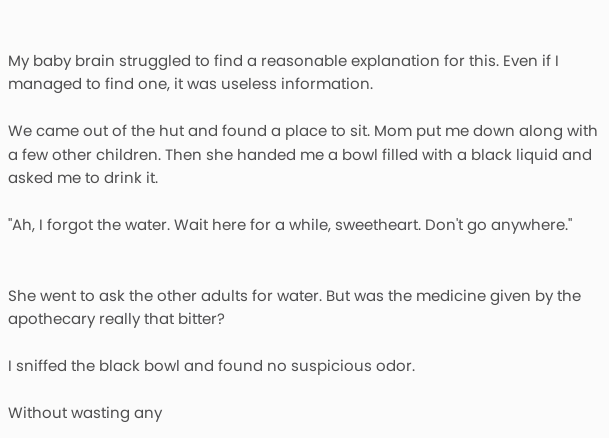My baby brain struggled to find a reasonable explanation for this. Even if I managed to find one, it was useless information.

We came out of the hut and found a place to sit. Mom put me down along with a few other children. Then she handed me a bowl filled with a black liquid and asked me to drink it.

"Ah, I forgot the water. Wait here for a while, sweetheart. Don't go anywhere."


She went to ask the other adults for water. But was the medicine given by the apothecary really that bitter?

I sniffed the black bowl and found no suspicious odor.

Without wasting any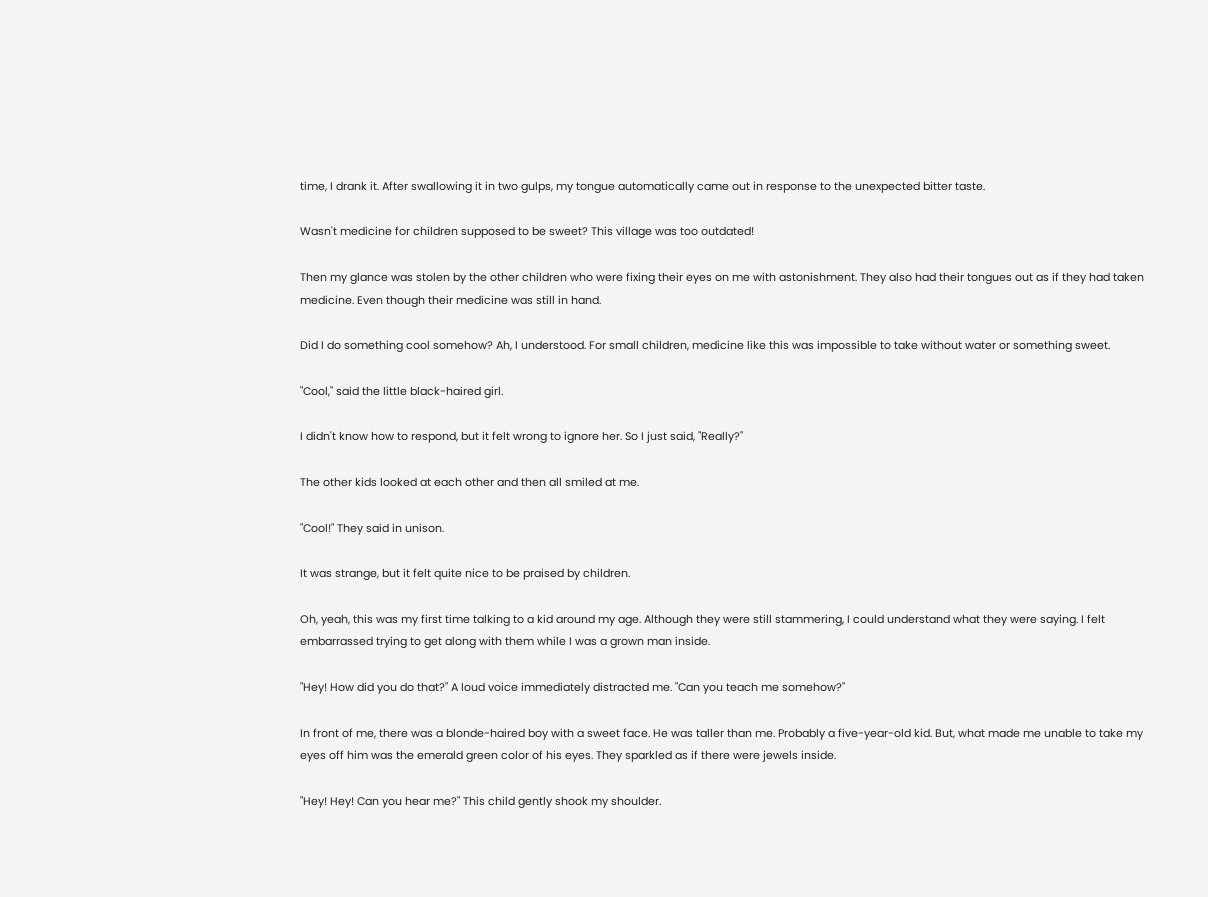time, I drank it. After swallowing it in two gulps, my tongue automatically came out in response to the unexpected bitter taste.

Wasn't medicine for children supposed to be sweet? This village was too outdated!

Then my glance was stolen by the other children who were fixing their eyes on me with astonishment. They also had their tongues out as if they had taken medicine. Even though their medicine was still in hand.

Did I do something cool somehow? Ah, I understood. For small children, medicine like this was impossible to take without water or something sweet.

"Cool," said the little black-haired girl.

I didn't know how to respond, but it felt wrong to ignore her. So I just said, "Really?"

The other kids looked at each other and then all smiled at me.

"Cool!" They said in unison.

It was strange, but it felt quite nice to be praised by children.

Oh, yeah, this was my first time talking to a kid around my age. Although they were still stammering, I could understand what they were saying. I felt embarrassed trying to get along with them while I was a grown man inside.

"Hey! How did you do that?" A loud voice immediately distracted me. "Can you teach me somehow?"

In front of me, there was a blonde-haired boy with a sweet face. He was taller than me. Probably a five-year-old kid. But, what made me unable to take my eyes off him was the emerald green color of his eyes. They sparkled as if there were jewels inside.

"Hey! Hey! Can you hear me?" This child gently shook my shoulder.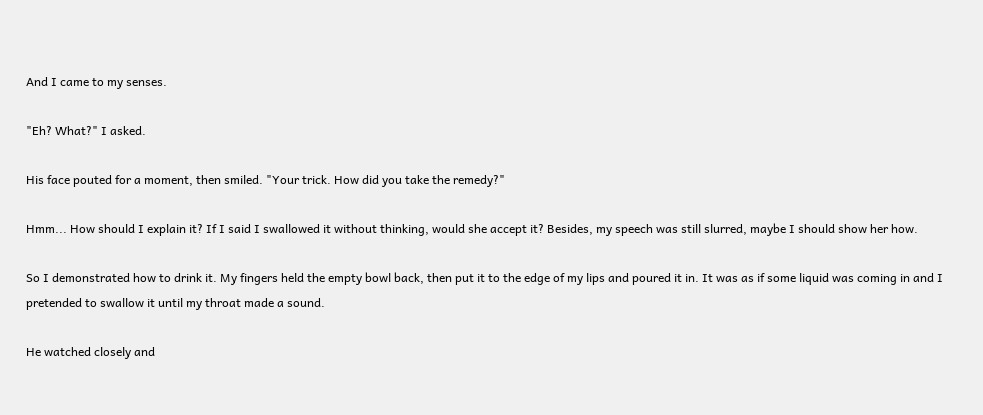And I came to my senses.

"Eh? What?" I asked.

His face pouted for a moment, then smiled. "Your trick. How did you take the remedy?"

Hmm... How should I explain it? If I said I swallowed it without thinking, would she accept it? Besides, my speech was still slurred, maybe I should show her how.

So I demonstrated how to drink it. My fingers held the empty bowl back, then put it to the edge of my lips and poured it in. It was as if some liquid was coming in and I pretended to swallow it until my throat made a sound.

He watched closely and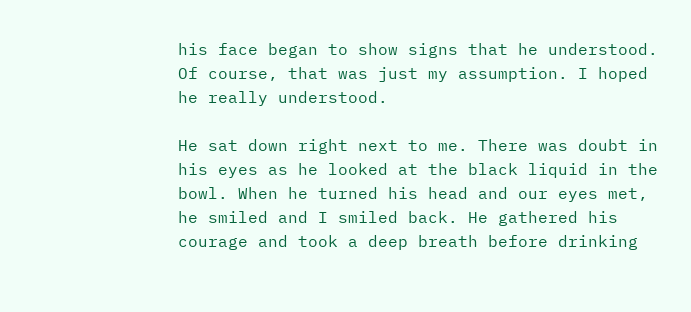his face began to show signs that he understood. Of course, that was just my assumption. I hoped he really understood.

He sat down right next to me. There was doubt in his eyes as he looked at the black liquid in the bowl. When he turned his head and our eyes met, he smiled and I smiled back. He gathered his courage and took a deep breath before drinking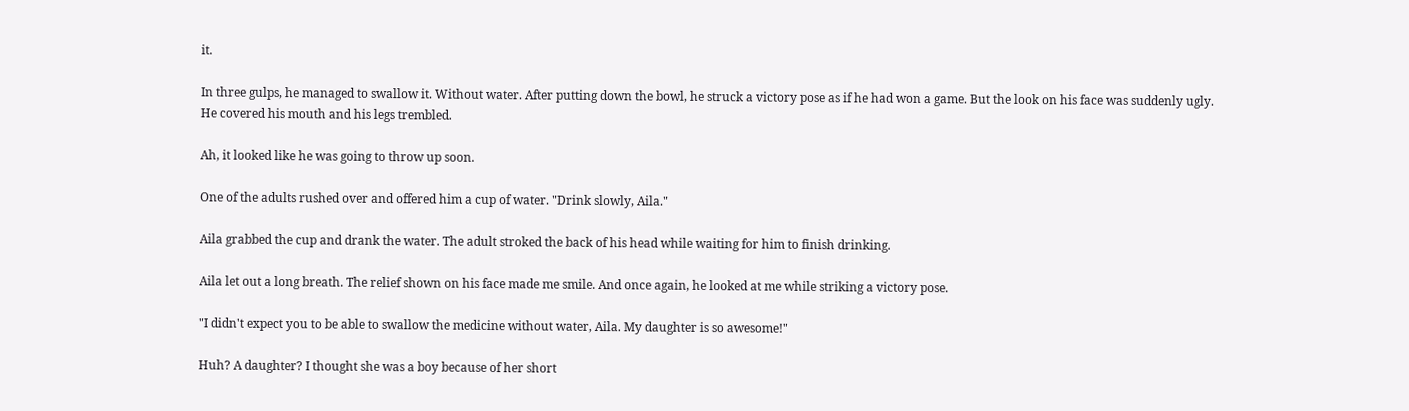it.

In three gulps, he managed to swallow it. Without water. After putting down the bowl, he struck a victory pose as if he had won a game. But the look on his face was suddenly ugly. He covered his mouth and his legs trembled.

Ah, it looked like he was going to throw up soon.

One of the adults rushed over and offered him a cup of water. "Drink slowly, Aila."

Aila grabbed the cup and drank the water. The adult stroked the back of his head while waiting for him to finish drinking.

Aila let out a long breath. The relief shown on his face made me smile. And once again, he looked at me while striking a victory pose.

"I didn't expect you to be able to swallow the medicine without water, Aila. My daughter is so awesome!"

Huh? A daughter? I thought she was a boy because of her short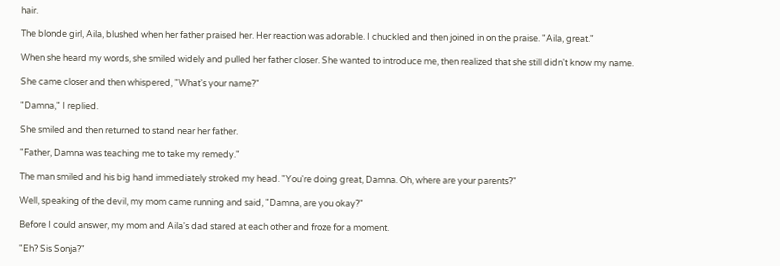hair.

The blonde girl, Aila, blushed when her father praised her. Her reaction was adorable. I chuckled and then joined in on the praise. "Aila, great."

When she heard my words, she smiled widely and pulled her father closer. She wanted to introduce me, then realized that she still didn't know my name.

She came closer and then whispered, "What's your name?"

"Damna," I replied.

She smiled and then returned to stand near her father.

"Father, Damna was teaching me to take my remedy."

The man smiled and his big hand immediately stroked my head. "You're doing great, Damna. Oh, where are your parents?"

Well, speaking of the devil, my mom came running and said, "Damna, are you okay?"

Before I could answer, my mom and Aila's dad stared at each other and froze for a moment.

"Eh? Sis Sonja?"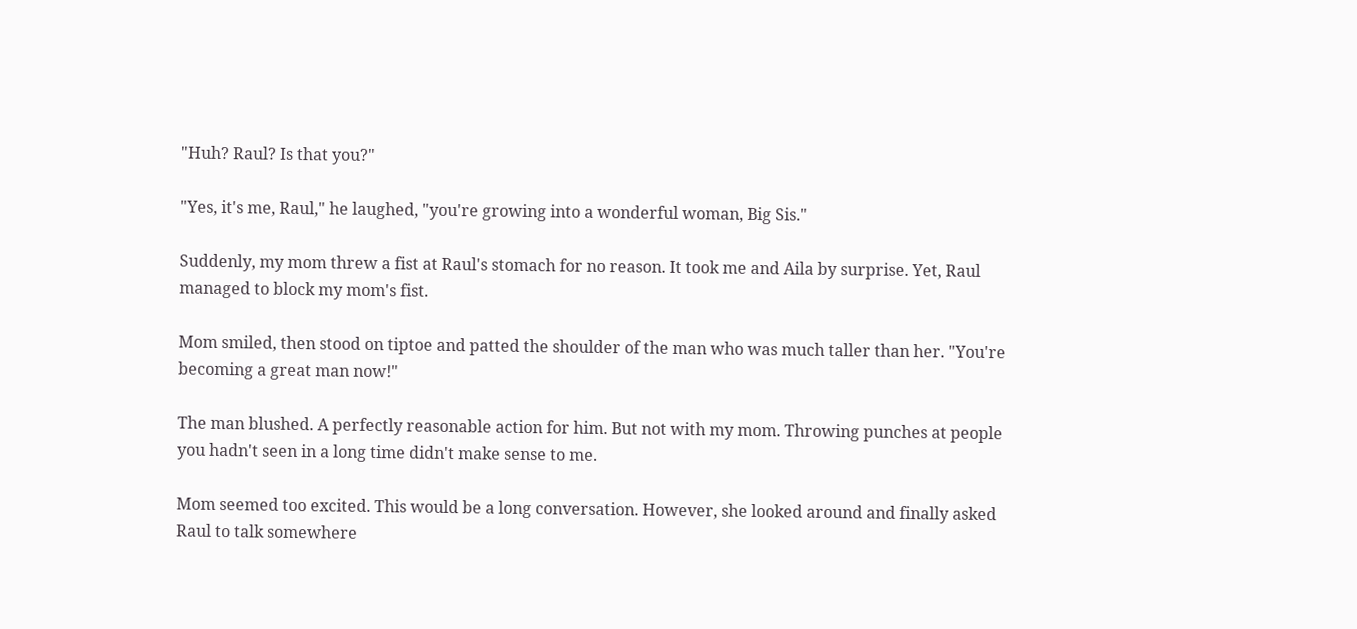"Huh? Raul? Is that you?"

"Yes, it's me, Raul," he laughed, "you're growing into a wonderful woman, Big Sis."

Suddenly, my mom threw a fist at Raul's stomach for no reason. It took me and Aila by surprise. Yet, Raul managed to block my mom's fist.

Mom smiled, then stood on tiptoe and patted the shoulder of the man who was much taller than her. "You're becoming a great man now!"

The man blushed. A perfectly reasonable action for him. But not with my mom. Throwing punches at people you hadn't seen in a long time didn't make sense to me.

Mom seemed too excited. This would be a long conversation. However, she looked around and finally asked Raul to talk somewhere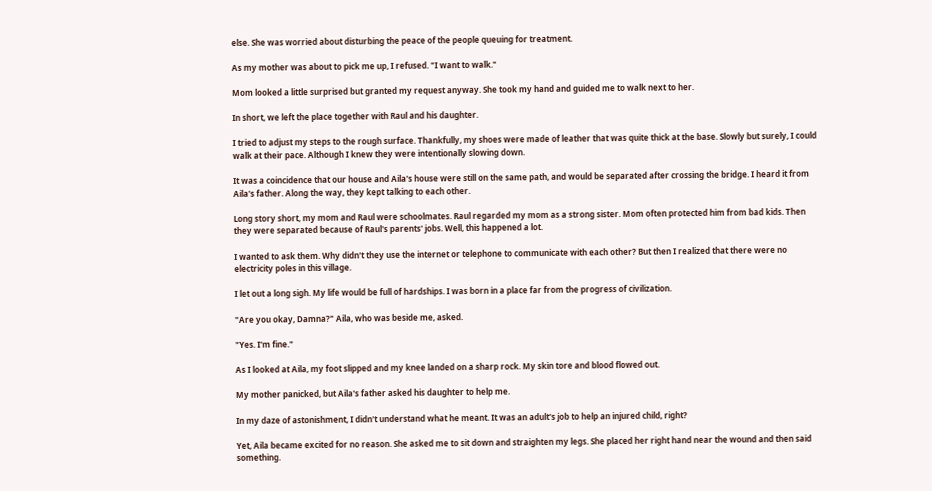else. She was worried about disturbing the peace of the people queuing for treatment.

As my mother was about to pick me up, I refused. "I want to walk."

Mom looked a little surprised but granted my request anyway. She took my hand and guided me to walk next to her.

In short, we left the place together with Raul and his daughter.

I tried to adjust my steps to the rough surface. Thankfully, my shoes were made of leather that was quite thick at the base. Slowly but surely, I could walk at their pace. Although I knew they were intentionally slowing down.

It was a coincidence that our house and Aila's house were still on the same path, and would be separated after crossing the bridge. I heard it from Aila's father. Along the way, they kept talking to each other.

Long story short, my mom and Raul were schoolmates. Raul regarded my mom as a strong sister. Mom often protected him from bad kids. Then they were separated because of Raul's parents' jobs. Well, this happened a lot.

I wanted to ask them. Why didn't they use the internet or telephone to communicate with each other? But then I realized that there were no electricity poles in this village.

I let out a long sigh. My life would be full of hardships. I was born in a place far from the progress of civilization.

"Are you okay, Damna?" Aila, who was beside me, asked.

"Yes. I'm fine."

As I looked at Aila, my foot slipped and my knee landed on a sharp rock. My skin tore and blood flowed out.

My mother panicked, but Aila's father asked his daughter to help me.

In my daze of astonishment, I didn't understand what he meant. It was an adult's job to help an injured child, right?

Yet, Aila became excited for no reason. She asked me to sit down and straighten my legs. She placed her right hand near the wound and then said something.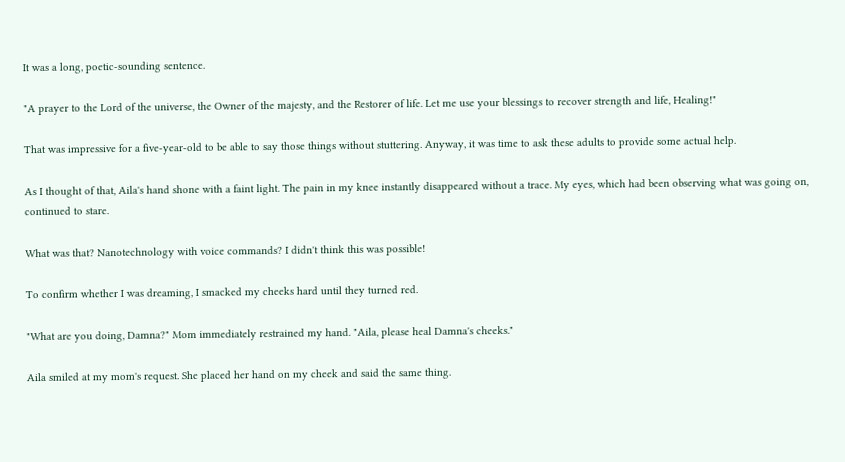It was a long, poetic-sounding sentence.

"A prayer to the Lord of the universe, the Owner of the majesty, and the Restorer of life. Let me use your blessings to recover strength and life, Healing!"

That was impressive for a five-year-old to be able to say those things without stuttering. Anyway, it was time to ask these adults to provide some actual help.

As I thought of that, Aila's hand shone with a faint light. The pain in my knee instantly disappeared without a trace. My eyes, which had been observing what was going on, continued to stare.

What was that? Nanotechnology with voice commands? I didn't think this was possible!

To confirm whether I was dreaming, I smacked my cheeks hard until they turned red.

"What are you doing, Damna?" Mom immediately restrained my hand. "Aila, please heal Damna's cheeks."

Aila smiled at my mom's request. She placed her hand on my cheek and said the same thing.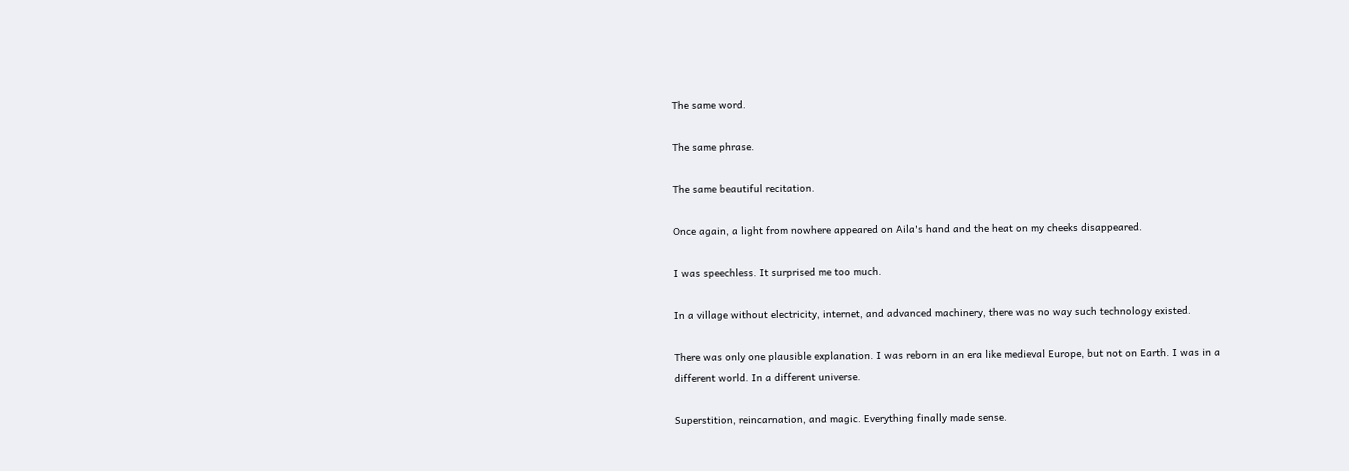The same word.

The same phrase.

The same beautiful recitation.

Once again, a light from nowhere appeared on Aila's hand and the heat on my cheeks disappeared.

I was speechless. It surprised me too much.

In a village without electricity, internet, and advanced machinery, there was no way such technology existed.

There was only one plausible explanation. I was reborn in an era like medieval Europe, but not on Earth. I was in a different world. In a different universe.

Superstition, reincarnation, and magic. Everything finally made sense.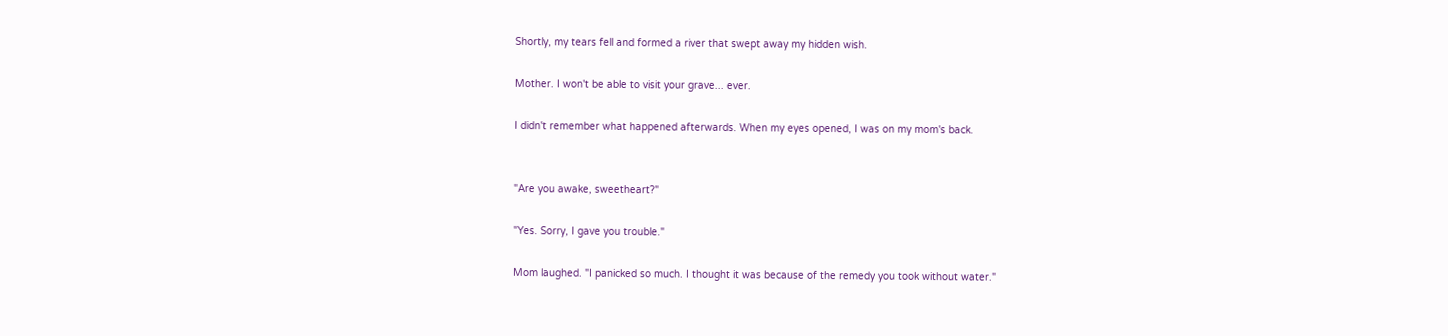Shortly, my tears fell and formed a river that swept away my hidden wish.

Mother. I won't be able to visit your grave... ever.

I didn't remember what happened afterwards. When my eyes opened, I was on my mom's back.


"Are you awake, sweetheart?"

"Yes. Sorry, I gave you trouble."

Mom laughed. "I panicked so much. I thought it was because of the remedy you took without water."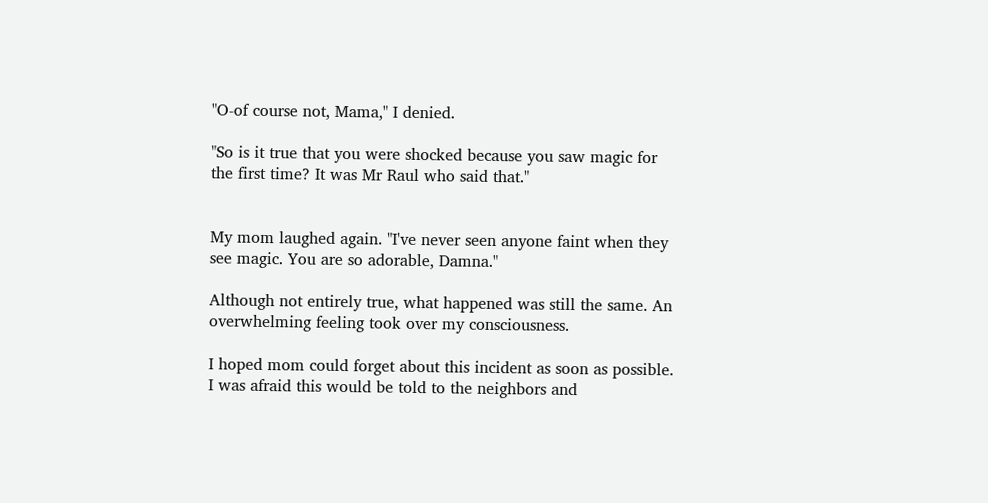"O-of course not, Mama," I denied.

"So is it true that you were shocked because you saw magic for the first time? It was Mr Raul who said that."


My mom laughed again. "I've never seen anyone faint when they see magic. You are so adorable, Damna."

Although not entirely true, what happened was still the same. An overwhelming feeling took over my consciousness.

I hoped mom could forget about this incident as soon as possible. I was afraid this would be told to the neighbors and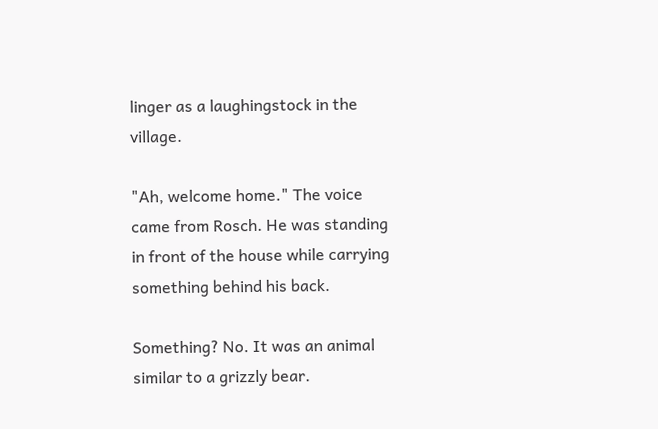linger as a laughingstock in the village.

"Ah, welcome home." The voice came from Rosch. He was standing in front of the house while carrying something behind his back.

Something? No. It was an animal similar to a grizzly bear.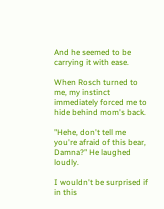And he seemed to be carrying it with ease.

When Rosch turned to me, my instinct immediately forced me to hide behind mom's back.

"Hehe, don't tell me you're afraid of this bear, Damna?" He laughed loudly.

I wouldn't be surprised if in this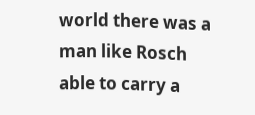world there was a man like Rosch able to carry a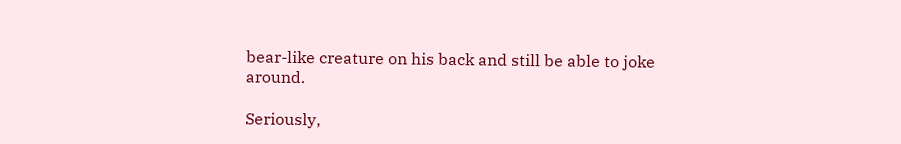bear-like creature on his back and still be able to joke around.

Seriously,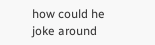how could he joke around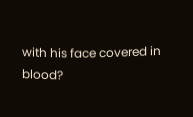with his face covered in blood?